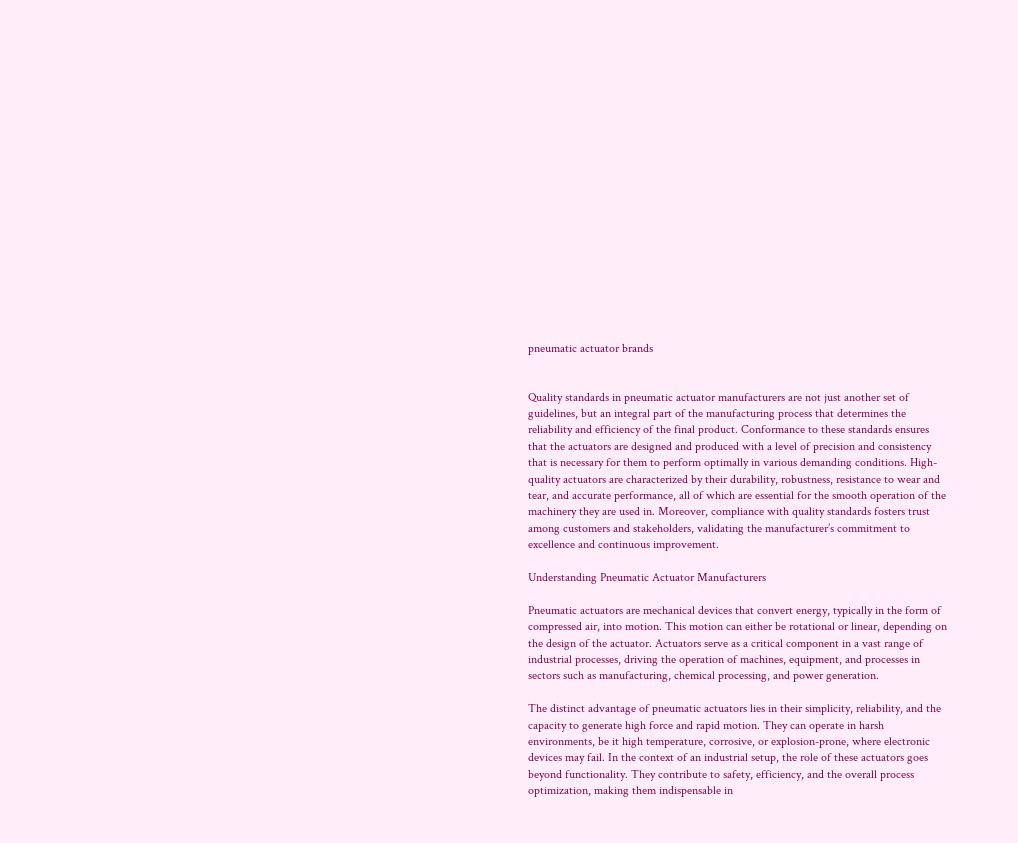pneumatic actuator brands


Quality standards in pneumatic actuator manufacturers are not just another set of guidelines, but an integral part of the manufacturing process that determines the reliability and efficiency of the final product. Conformance to these standards ensures that the actuators are designed and produced with a level of precision and consistency that is necessary for them to perform optimally in various demanding conditions. High-quality actuators are characterized by their durability, robustness, resistance to wear and tear, and accurate performance, all of which are essential for the smooth operation of the machinery they are used in. Moreover, compliance with quality standards fosters trust among customers and stakeholders, validating the manufacturer’s commitment to excellence and continuous improvement.

Understanding Pneumatic Actuator Manufacturers

Pneumatic actuators are mechanical devices that convert energy, typically in the form of compressed air, into motion. This motion can either be rotational or linear, depending on the design of the actuator. Actuators serve as a critical component in a vast range of industrial processes, driving the operation of machines, equipment, and processes in sectors such as manufacturing, chemical processing, and power generation.

The distinct advantage of pneumatic actuators lies in their simplicity, reliability, and the capacity to generate high force and rapid motion. They can operate in harsh environments, be it high temperature, corrosive, or explosion-prone, where electronic devices may fail. In the context of an industrial setup, the role of these actuators goes beyond functionality. They contribute to safety, efficiency, and the overall process optimization, making them indispensable in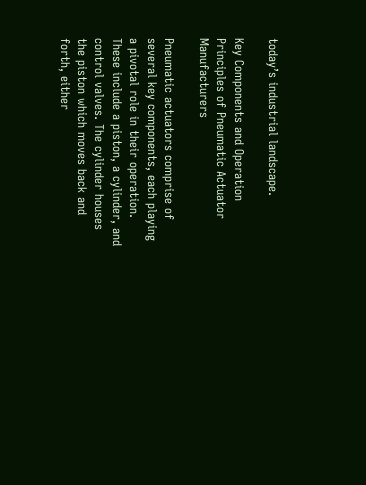today’s industrial landscape.

Key Components and Operation Principles of Pneumatic Actuator Manufacturers

Pneumatic actuators comprise of several key components, each playing a pivotal role in their operation. These include a piston, a cylinder, and control valves. The cylinder houses the piston which moves back and forth, either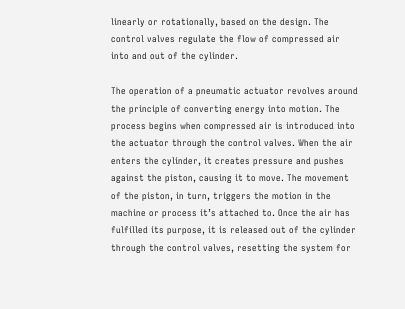linearly or rotationally, based on the design. The control valves regulate the flow of compressed air into and out of the cylinder.

The operation of a pneumatic actuator revolves around the principle of converting energy into motion. The process begins when compressed air is introduced into the actuator through the control valves. When the air enters the cylinder, it creates pressure and pushes against the piston, causing it to move. The movement of the piston, in turn, triggers the motion in the machine or process it’s attached to. Once the air has fulfilled its purpose, it is released out of the cylinder through the control valves, resetting the system for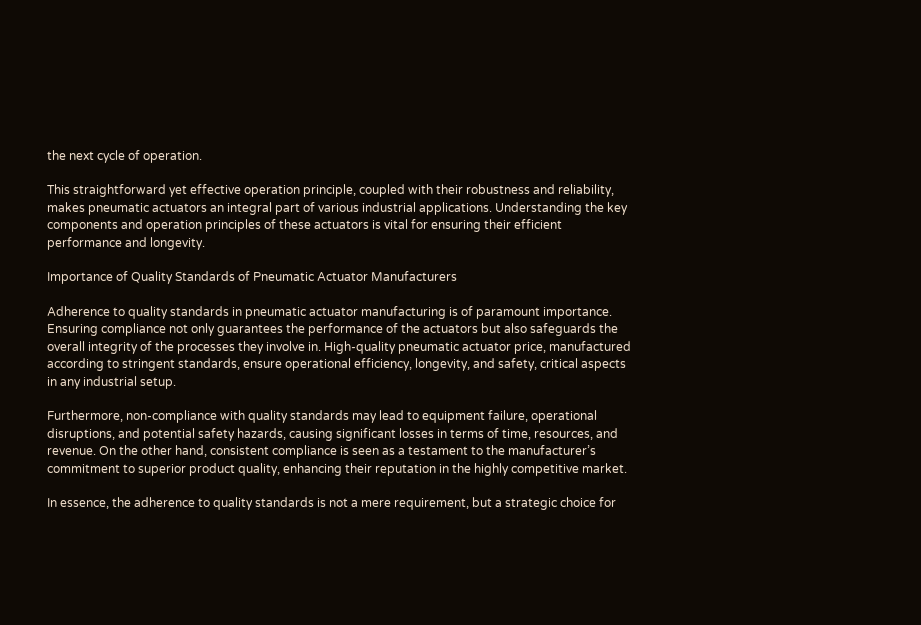the next cycle of operation.

This straightforward yet effective operation principle, coupled with their robustness and reliability, makes pneumatic actuators an integral part of various industrial applications. Understanding the key components and operation principles of these actuators is vital for ensuring their efficient performance and longevity.

Importance of Quality Standards of Pneumatic Actuator Manufacturers

Adherence to quality standards in pneumatic actuator manufacturing is of paramount importance. Ensuring compliance not only guarantees the performance of the actuators but also safeguards the overall integrity of the processes they involve in. High-quality pneumatic actuator price, manufactured according to stringent standards, ensure operational efficiency, longevity, and safety, critical aspects in any industrial setup.

Furthermore, non-compliance with quality standards may lead to equipment failure, operational disruptions, and potential safety hazards, causing significant losses in terms of time, resources, and revenue. On the other hand, consistent compliance is seen as a testament to the manufacturer’s commitment to superior product quality, enhancing their reputation in the highly competitive market.

In essence, the adherence to quality standards is not a mere requirement, but a strategic choice for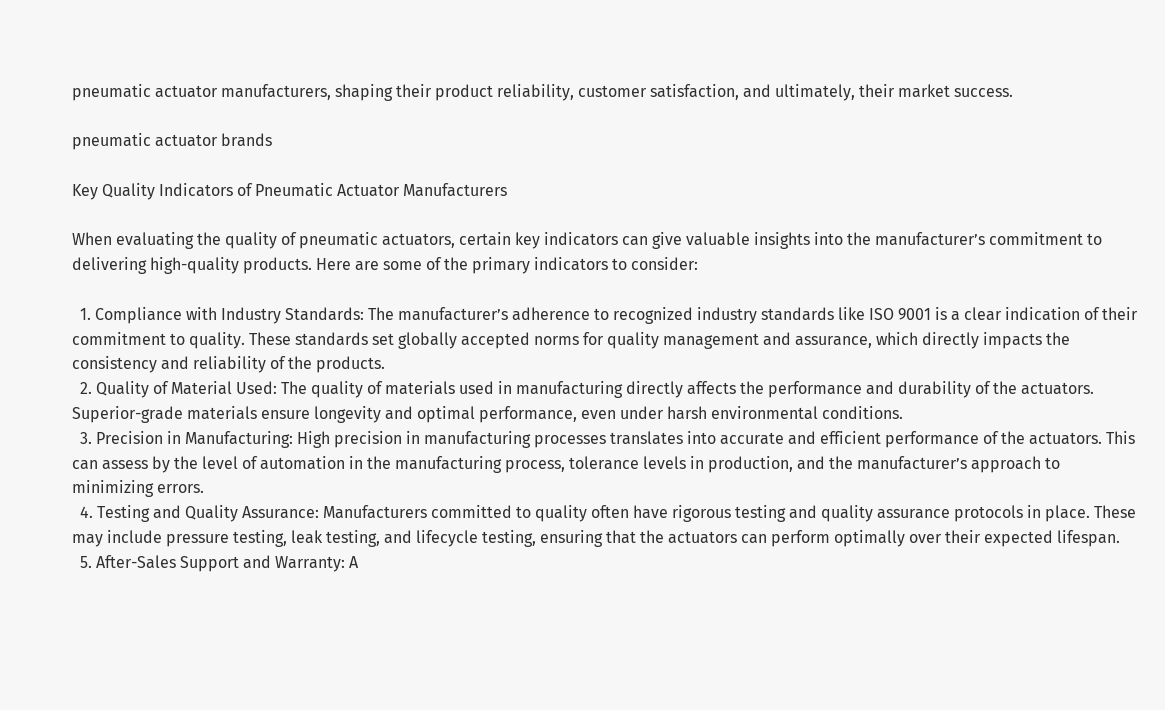pneumatic actuator manufacturers, shaping their product reliability, customer satisfaction, and ultimately, their market success.

pneumatic actuator brands

Key Quality Indicators of Pneumatic Actuator Manufacturers

When evaluating the quality of pneumatic actuators, certain key indicators can give valuable insights into the manufacturer’s commitment to delivering high-quality products. Here are some of the primary indicators to consider:

  1. Compliance with Industry Standards: The manufacturer’s adherence to recognized industry standards like ISO 9001 is a clear indication of their commitment to quality. These standards set globally accepted norms for quality management and assurance, which directly impacts the consistency and reliability of the products.
  2. Quality of Material Used: The quality of materials used in manufacturing directly affects the performance and durability of the actuators. Superior-grade materials ensure longevity and optimal performance, even under harsh environmental conditions.
  3. Precision in Manufacturing: High precision in manufacturing processes translates into accurate and efficient performance of the actuators. This can assess by the level of automation in the manufacturing process, tolerance levels in production, and the manufacturer’s approach to minimizing errors.
  4. Testing and Quality Assurance: Manufacturers committed to quality often have rigorous testing and quality assurance protocols in place. These may include pressure testing, leak testing, and lifecycle testing, ensuring that the actuators can perform optimally over their expected lifespan.
  5. After-Sales Support and Warranty: A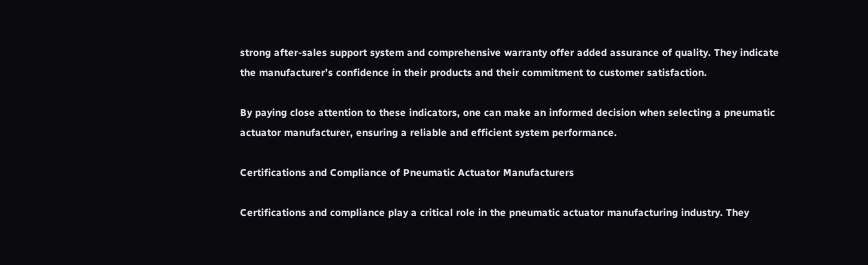strong after-sales support system and comprehensive warranty offer added assurance of quality. They indicate the manufacturer’s confidence in their products and their commitment to customer satisfaction.

By paying close attention to these indicators, one can make an informed decision when selecting a pneumatic actuator manufacturer, ensuring a reliable and efficient system performance.

Certifications and Compliance of Pneumatic Actuator Manufacturers

Certifications and compliance play a critical role in the pneumatic actuator manufacturing industry. They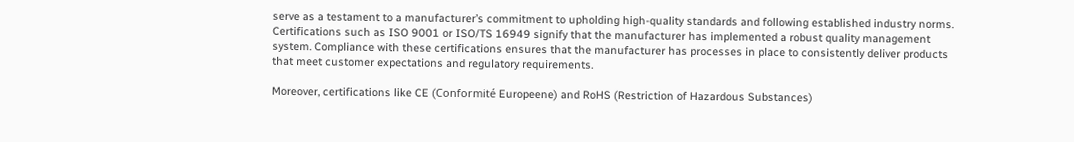serve as a testament to a manufacturer’s commitment to upholding high-quality standards and following established industry norms. Certifications such as ISO 9001 or ISO/TS 16949 signify that the manufacturer has implemented a robust quality management system. Compliance with these certifications ensures that the manufacturer has processes in place to consistently deliver products that meet customer expectations and regulatory requirements.

Moreover, certifications like CE (Conformité Europeene) and RoHS (Restriction of Hazardous Substances)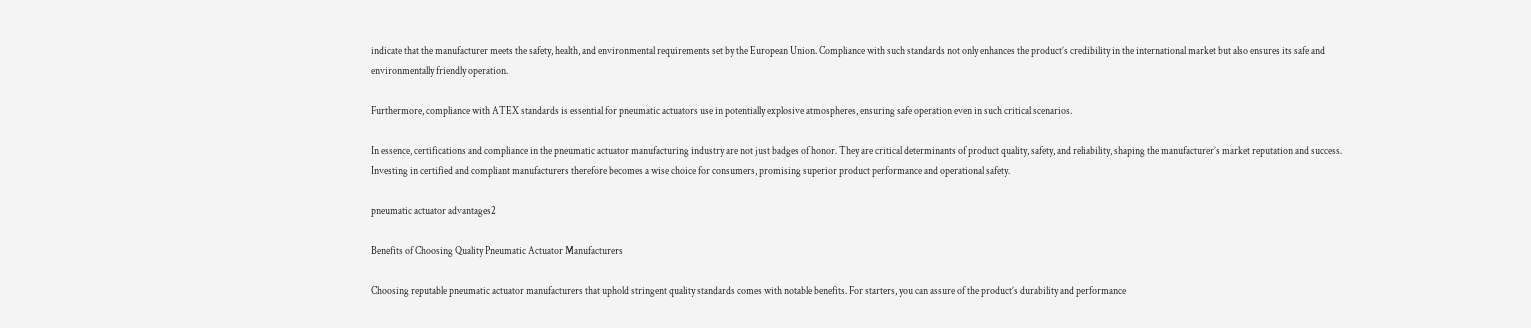indicate that the manufacturer meets the safety, health, and environmental requirements set by the European Union. Compliance with such standards not only enhances the product’s credibility in the international market but also ensures its safe and environmentally friendly operation.

Furthermore, compliance with ATEX standards is essential for pneumatic actuators use in potentially explosive atmospheres, ensuring safe operation even in such critical scenarios.

In essence, certifications and compliance in the pneumatic actuator manufacturing industry are not just badges of honor. They are critical determinants of product quality, safety, and reliability, shaping the manufacturer’s market reputation and success. Investing in certified and compliant manufacturers therefore becomes a wise choice for consumers, promising superior product performance and operational safety.

pneumatic actuator advantages2

Benefits of Choosing Quality Pneumatic Actuator Manufacturers

Choosing reputable pneumatic actuator manufacturers that uphold stringent quality standards comes with notable benefits. For starters, you can assure of the product’s durability and performance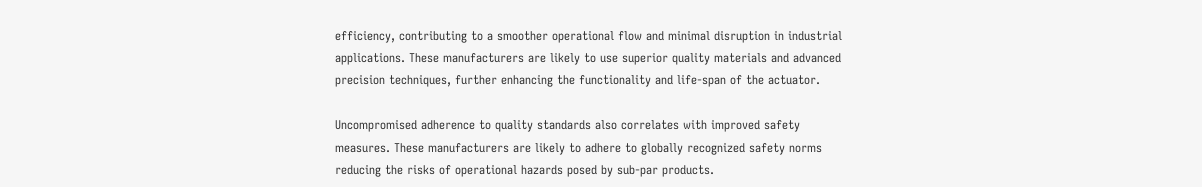efficiency, contributing to a smoother operational flow and minimal disruption in industrial applications. These manufacturers are likely to use superior quality materials and advanced precision techniques, further enhancing the functionality and life-span of the actuator.

Uncompromised adherence to quality standards also correlates with improved safety measures. These manufacturers are likely to adhere to globally recognized safety norms reducing the risks of operational hazards posed by sub-par products.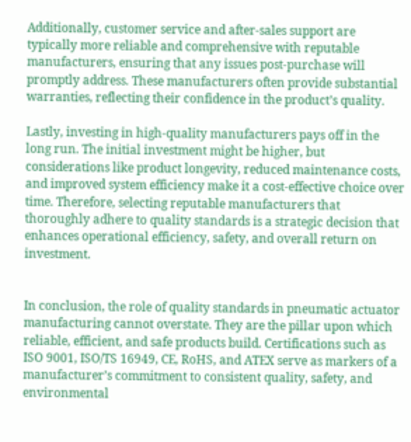Additionally, customer service and after-sales support are typically more reliable and comprehensive with reputable manufacturers, ensuring that any issues post-purchase will promptly address. These manufacturers often provide substantial warranties, reflecting their confidence in the product’s quality.

Lastly, investing in high-quality manufacturers pays off in the long run. The initial investment might be higher, but considerations like product longevity, reduced maintenance costs, and improved system efficiency make it a cost-effective choice over time. Therefore, selecting reputable manufacturers that thoroughly adhere to quality standards is a strategic decision that enhances operational efficiency, safety, and overall return on investment.


In conclusion, the role of quality standards in pneumatic actuator manufacturing cannot overstate. They are the pillar upon which reliable, efficient, and safe products build. Certifications such as ISO 9001, ISO/TS 16949, CE, RoHS, and ATEX serve as markers of a manufacturer’s commitment to consistent quality, safety, and environmental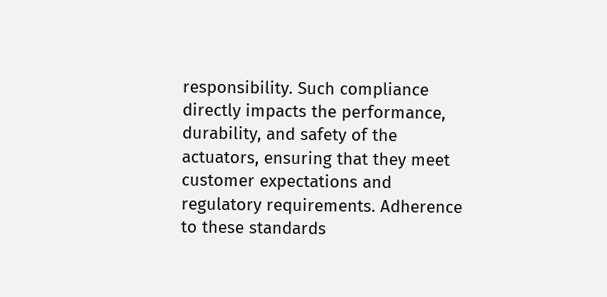responsibility. Such compliance directly impacts the performance, durability, and safety of the actuators, ensuring that they meet customer expectations and regulatory requirements. Adherence to these standards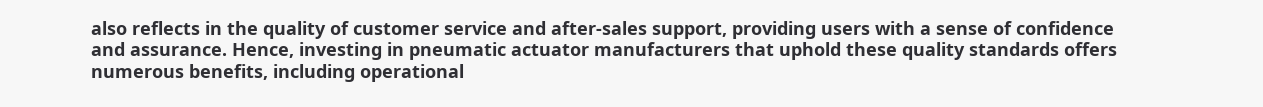also reflects in the quality of customer service and after-sales support, providing users with a sense of confidence and assurance. Hence, investing in pneumatic actuator manufacturers that uphold these quality standards offers numerous benefits, including operational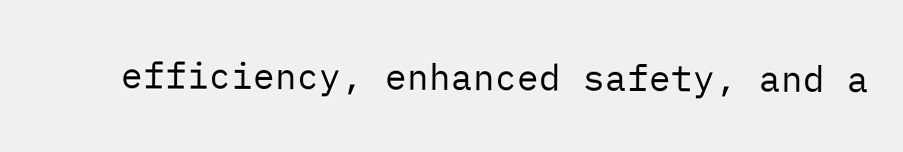efficiency, enhanced safety, and a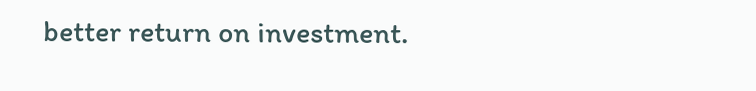better return on investment.